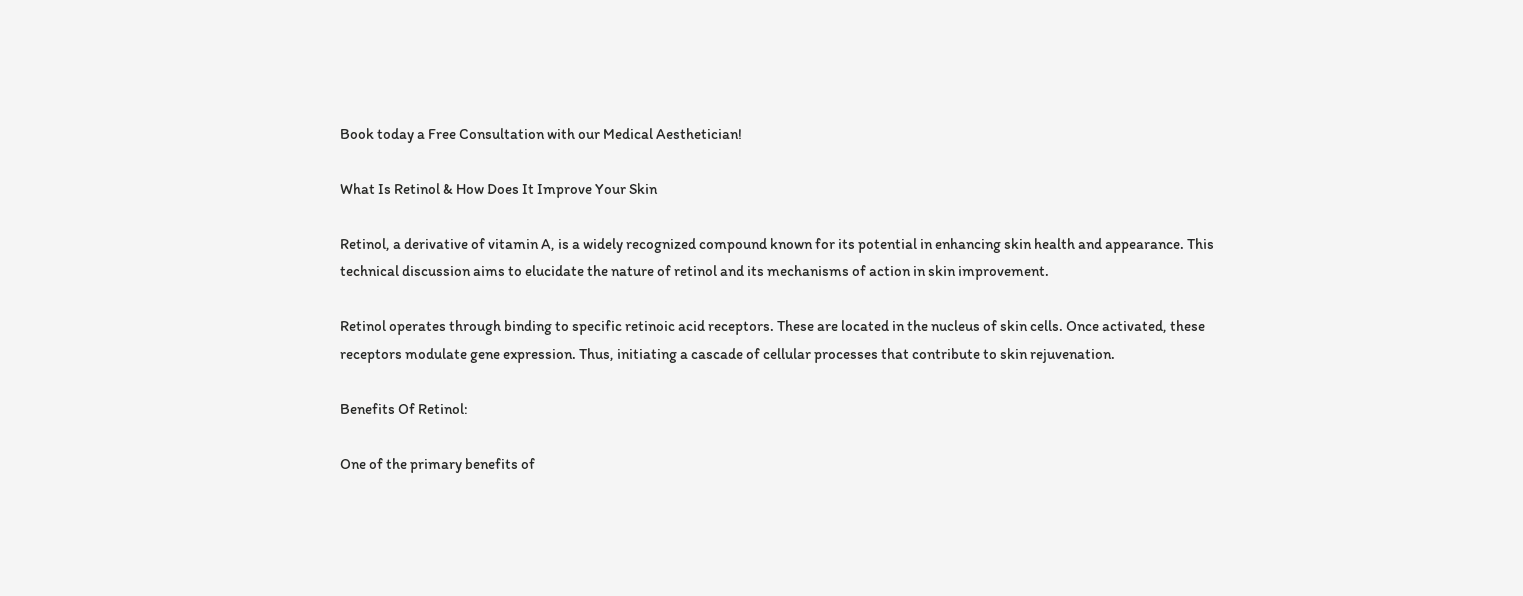Book today a Free Consultation with our Medical Aesthetician!

What Is Retinol & How Does It Improve Your Skin

Retinol, a derivative of vitamin A, is a widely recognized compound known for its potential in enhancing skin health and appearance. This technical discussion aims to elucidate the nature of retinol and its mechanisms of action in skin improvement.

Retinol operates through binding to specific retinoic acid receptors. These are located in the nucleus of skin cells. Once activated, these receptors modulate gene expression. Thus, initiating a cascade of cellular processes that contribute to skin rejuvenation.

Benefits Of Retinol:

One of the primary benefits of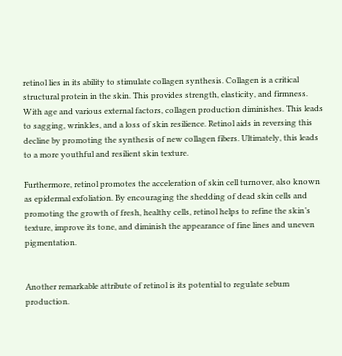retinol lies in its ability to stimulate collagen synthesis. Collagen is a critical structural protein in the skin. This provides strength, elasticity, and firmness. With age and various external factors, collagen production diminishes. This leads to sagging, wrinkles, and a loss of skin resilience. Retinol aids in reversing this decline by promoting the synthesis of new collagen fibers. Ultimately, this leads to a more youthful and resilient skin texture.

Furthermore, retinol promotes the acceleration of skin cell turnover, also known as epidermal exfoliation. By encouraging the shedding of dead skin cells and promoting the growth of fresh, healthy cells, retinol helps to refine the skin’s texture, improve its tone, and diminish the appearance of fine lines and uneven pigmentation.


Another remarkable attribute of retinol is its potential to regulate sebum production.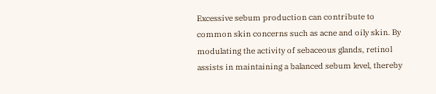Excessive sebum production can contribute to common skin concerns such as acne and oily skin. By modulating the activity of sebaceous glands, retinol assists in maintaining a balanced sebum level, thereby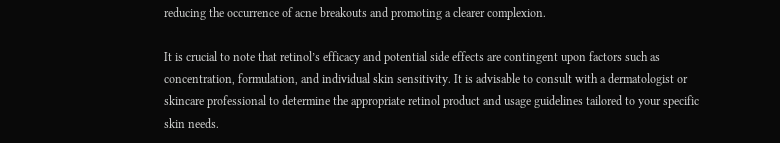reducing the occurrence of acne breakouts and promoting a clearer complexion.

It is crucial to note that retinol’s efficacy and potential side effects are contingent upon factors such as concentration, formulation, and individual skin sensitivity. It is advisable to consult with a dermatologist or skincare professional to determine the appropriate retinol product and usage guidelines tailored to your specific skin needs.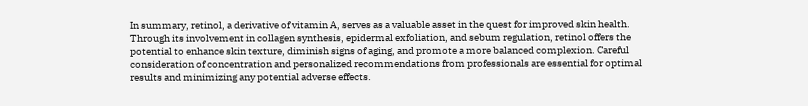In summary, retinol, a derivative of vitamin A, serves as a valuable asset in the quest for improved skin health. Through its involvement in collagen synthesis, epidermal exfoliation, and sebum regulation, retinol offers the potential to enhance skin texture, diminish signs of aging, and promote a more balanced complexion. Careful consideration of concentration and personalized recommendations from professionals are essential for optimal results and minimizing any potential adverse effects.